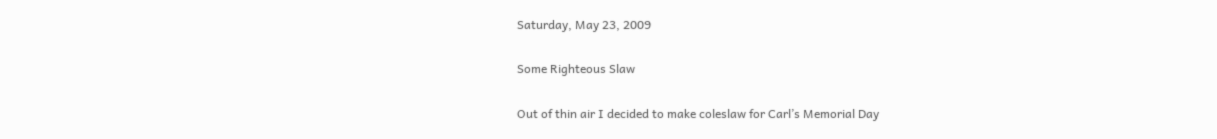Saturday, May 23, 2009

Some Righteous Slaw

Out of thin air I decided to make coleslaw for Carl’s Memorial Day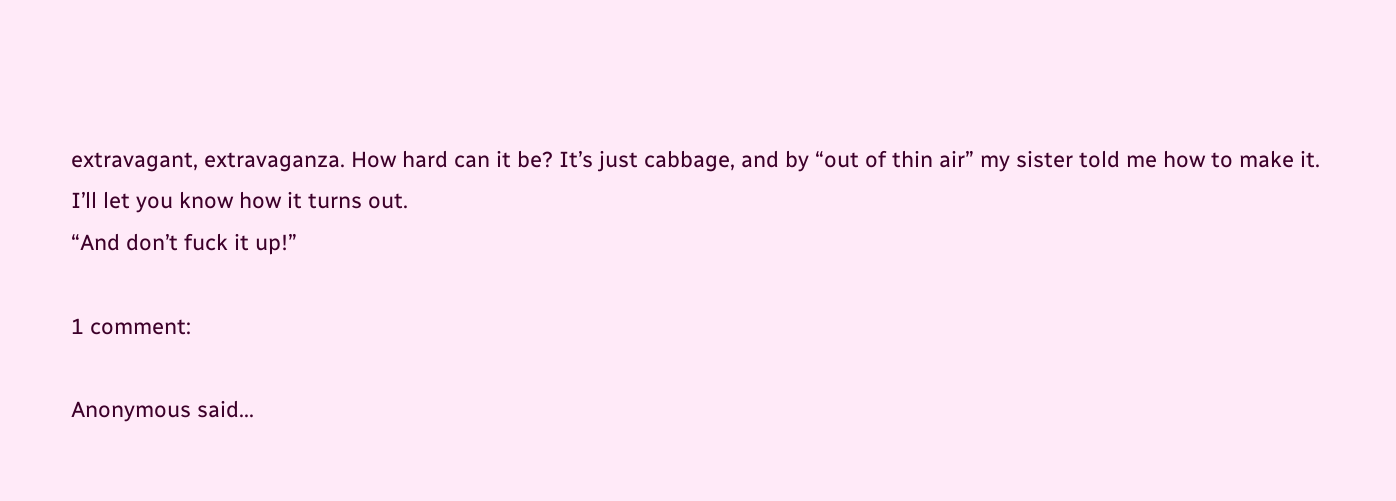extravagant, extravaganza. How hard can it be? It’s just cabbage, and by “out of thin air” my sister told me how to make it. I’ll let you know how it turns out.
“And don’t fuck it up!”

1 comment:

Anonymous said...